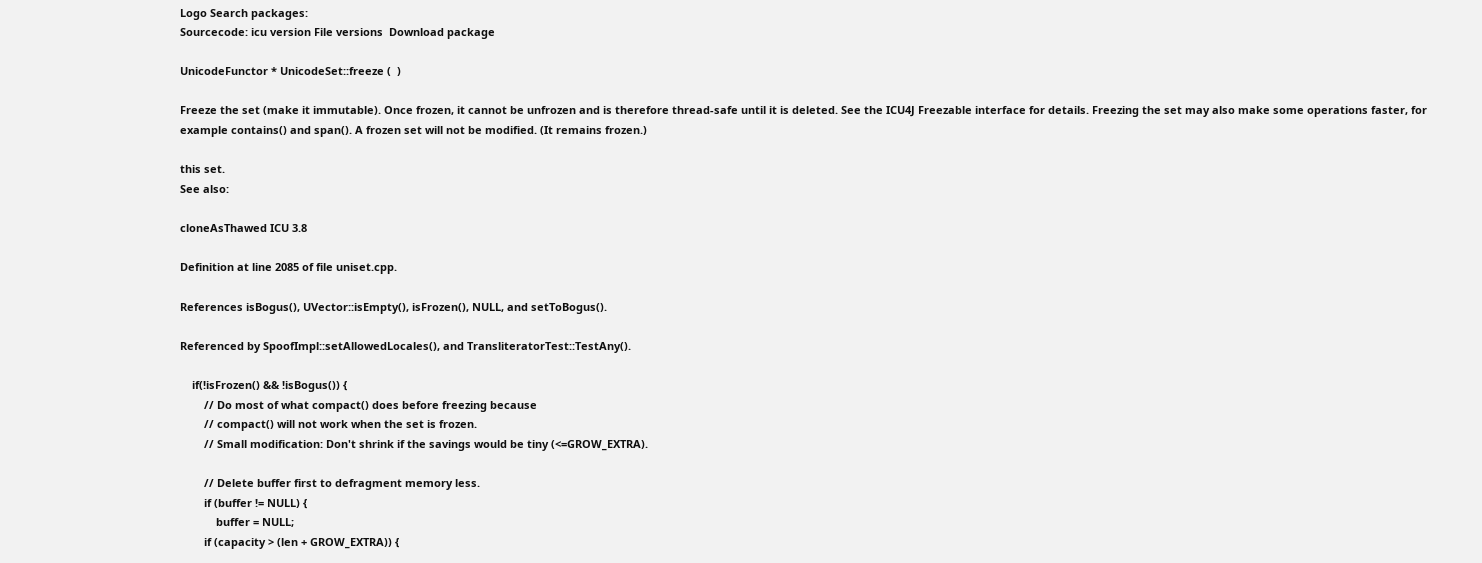Logo Search packages:
Sourcecode: icu version File versions  Download package

UnicodeFunctor * UnicodeSet::freeze (  )

Freeze the set (make it immutable). Once frozen, it cannot be unfrozen and is therefore thread-safe until it is deleted. See the ICU4J Freezable interface for details. Freezing the set may also make some operations faster, for example contains() and span(). A frozen set will not be modified. (It remains frozen.)

this set.
See also:

cloneAsThawed ICU 3.8

Definition at line 2085 of file uniset.cpp.

References isBogus(), UVector::isEmpty(), isFrozen(), NULL, and setToBogus().

Referenced by SpoofImpl::setAllowedLocales(), and TransliteratorTest::TestAny().

    if(!isFrozen() && !isBogus()) {
        // Do most of what compact() does before freezing because
        // compact() will not work when the set is frozen.
        // Small modification: Don't shrink if the savings would be tiny (<=GROW_EXTRA).

        // Delete buffer first to defragment memory less.
        if (buffer != NULL) {
            buffer = NULL;
        if (capacity > (len + GROW_EXTRA)) {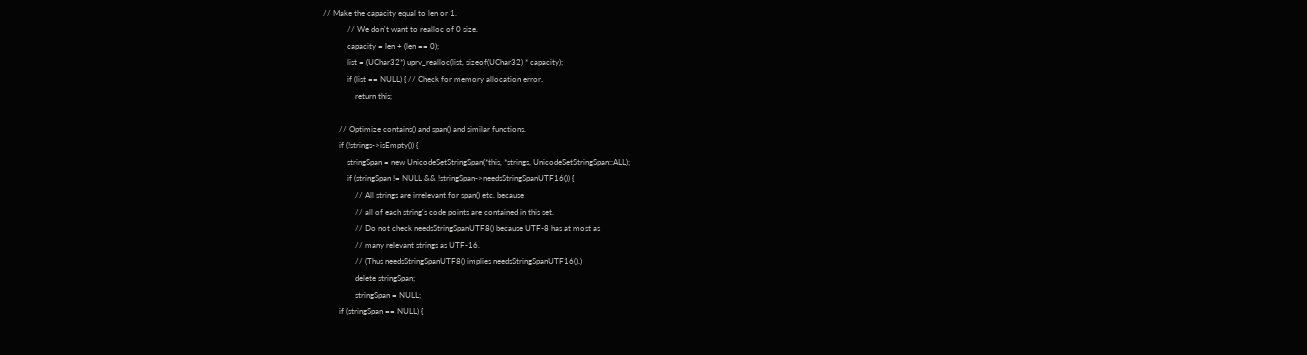// Make the capacity equal to len or 1.
            // We don't want to realloc of 0 size.
            capacity = len + (len == 0);
            list = (UChar32*) uprv_realloc(list, sizeof(UChar32) * capacity);
            if (list == NULL) { // Check for memory allocation error.
                return this;

        // Optimize contains() and span() and similar functions.
        if (!strings->isEmpty()) {
            stringSpan = new UnicodeSetStringSpan(*this, *strings, UnicodeSetStringSpan::ALL);
            if (stringSpan != NULL && !stringSpan->needsStringSpanUTF16()) {
                // All strings are irrelevant for span() etc. because
                // all of each string's code points are contained in this set.
                // Do not check needsStringSpanUTF8() because UTF-8 has at most as
                // many relevant strings as UTF-16.
                // (Thus needsStringSpanUTF8() implies needsStringSpanUTF16().)
                delete stringSpan;
                stringSpan = NULL;
        if (stringSpan == NULL) {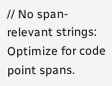// No span-relevant strings: Optimize for code point spans.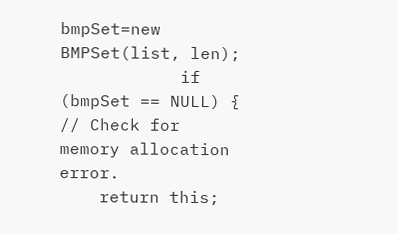bmpSet=new BMPSet(list, len);
            if (bmpSet == NULL) { // Check for memory allocation error.
    return this;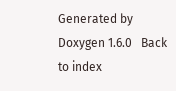Generated by  Doxygen 1.6.0   Back to index